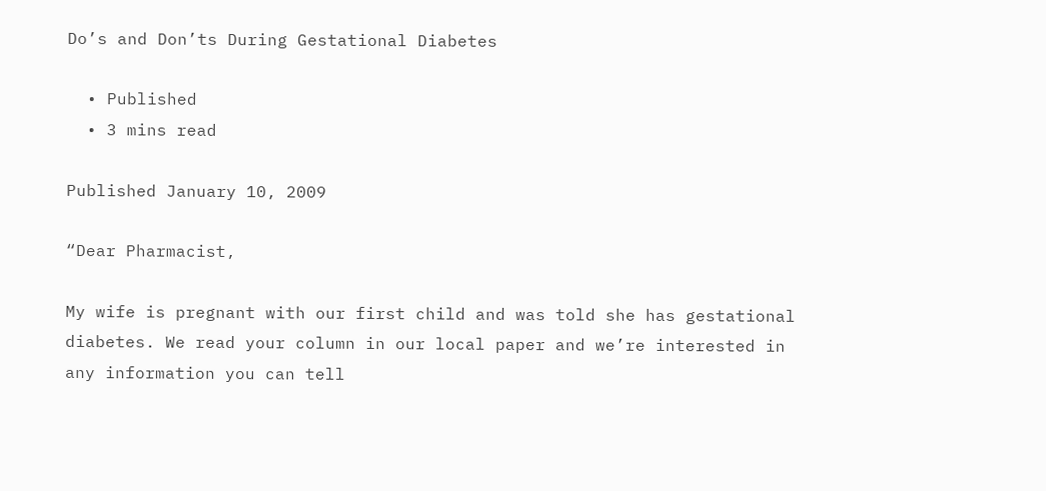Do’s and Don’ts During Gestational Diabetes

  • Published
  • 3 mins read

Published January 10, 2009

“Dear Pharmacist,

My wife is pregnant with our first child and was told she has gestational diabetes. We read your column in our local paper and we’re interested in any information you can tell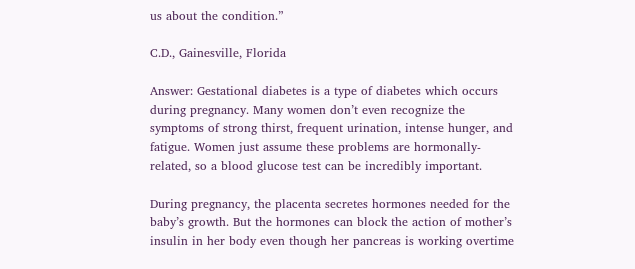us about the condition.”

C.D., Gainesville, Florida

Answer: Gestational diabetes is a type of diabetes which occurs during pregnancy. Many women don’t even recognize the symptoms of strong thirst, frequent urination, intense hunger, and fatigue. Women just assume these problems are hormonally-related, so a blood glucose test can be incredibly important.

During pregnancy, the placenta secretes hormones needed for the baby’s growth. But the hormones can block the action of mother’s insulin in her body even though her pancreas is working overtime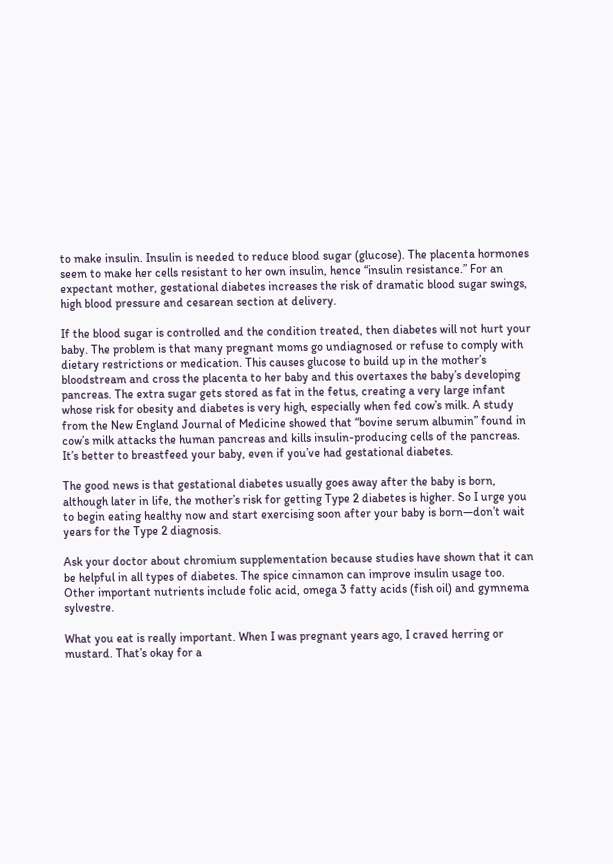to make insulin. Insulin is needed to reduce blood sugar (glucose). The placenta hormones seem to make her cells resistant to her own insulin, hence “insulin resistance.” For an expectant mother, gestational diabetes increases the risk of dramatic blood sugar swings, high blood pressure and cesarean section at delivery.

If the blood sugar is controlled and the condition treated, then diabetes will not hurt your baby. The problem is that many pregnant moms go undiagnosed or refuse to comply with dietary restrictions or medication. This causes glucose to build up in the mother’s bloodstream and cross the placenta to her baby and this overtaxes the baby’s developing pancreas. The extra sugar gets stored as fat in the fetus, creating a very large infant whose risk for obesity and diabetes is very high, especially when fed cow’s milk. A study from the New England Journal of Medicine showed that “bovine serum albumin” found in cow’s milk attacks the human pancreas and kills insulin-producing cells of the pancreas. It’s better to breastfeed your baby, even if you’ve had gestational diabetes.

The good news is that gestational diabetes usually goes away after the baby is born, although later in life, the mother’s risk for getting Type 2 diabetes is higher. So I urge you to begin eating healthy now and start exercising soon after your baby is born—don’t wait years for the Type 2 diagnosis.

Ask your doctor about chromium supplementation because studies have shown that it can be helpful in all types of diabetes. The spice cinnamon can improve insulin usage too. Other important nutrients include folic acid, omega 3 fatty acids (fish oil) and gymnema sylvestre.

What you eat is really important. When I was pregnant years ago, I craved herring or mustard. That’s okay for a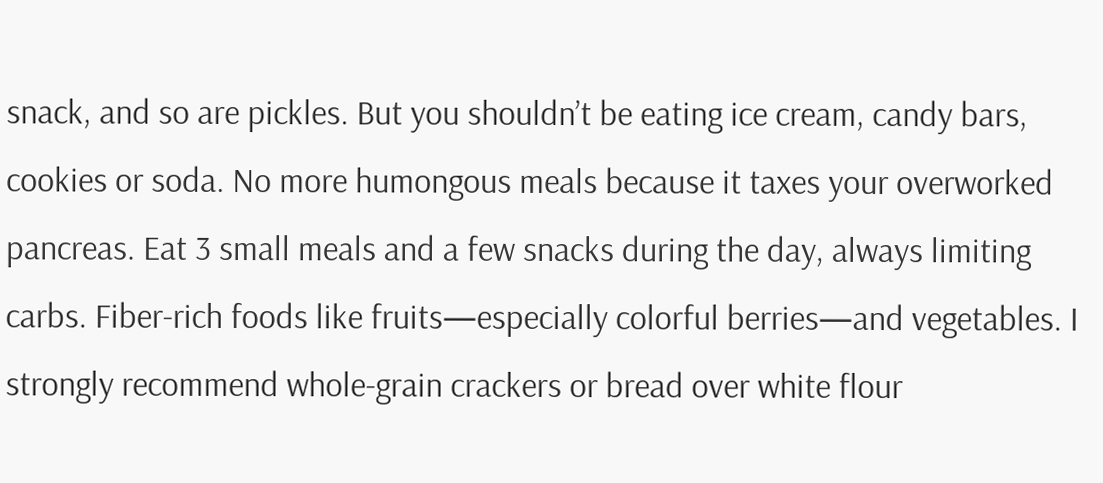snack, and so are pickles. But you shouldn’t be eating ice cream, candy bars, cookies or soda. No more humongous meals because it taxes your overworked pancreas. Eat 3 small meals and a few snacks during the day, always limiting carbs. Fiber-rich foods like fruits—especially colorful berries—and vegetables. I strongly recommend whole-grain crackers or bread over white flour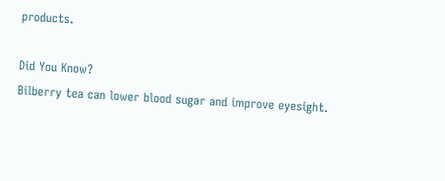products.

Did You Know?
Bilberry tea can lower blood sugar and improve eyesight.